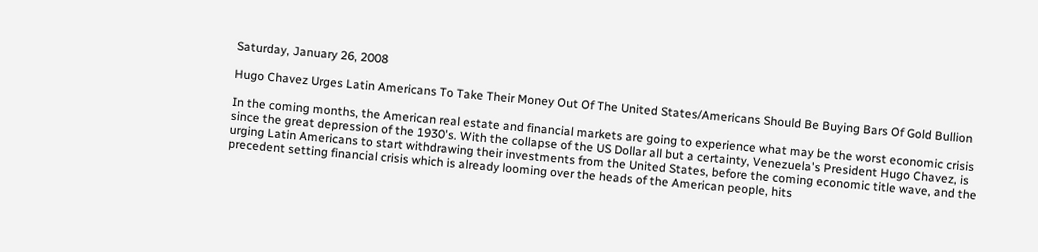Saturday, January 26, 2008

Hugo Chavez Urges Latin Americans To Take Their Money Out Of The United States/Americans Should Be Buying Bars Of Gold Bullion

In the coming months, the American real estate and financial markets are going to experience what may be the worst economic crisis since the great depression of the 1930's. With the collapse of the US Dollar all but a certainty, Venezuela's President Hugo Chavez, is urging Latin Americans to start withdrawing their investments from the United States, before the coming economic title wave, and the precedent setting financial crisis which is already looming over the heads of the American people, hits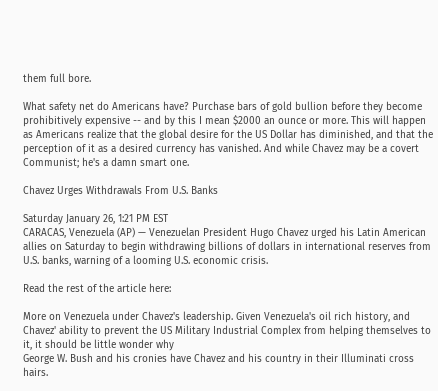them full bore.

What safety net do Americans have? Purchase bars of gold bullion before they become prohibitively expensive -- and by this I mean $2000 an ounce or more. This will happen as Americans realize that the global desire for the US Dollar has diminished, and that the perception of it as a desired currency has vanished. And while Chavez may be a covert Communist; he's a damn smart one.

Chavez Urges Withdrawals From U.S. Banks

Saturday January 26, 1:21 PM EST
CARACAS, Venezuela (AP) — Venezuelan President Hugo Chavez urged his Latin American allies on Saturday to begin withdrawing billions of dollars in international reserves from U.S. banks, warning of a looming U.S. economic crisis.

Read the rest of the article here:

More on Venezuela under Chavez's leadership. Given Venezuela's oil rich history, and Chavez' ability to prevent the US Military Industrial Complex from helping themselves to it, it should be little wonder why
George W. Bush and his cronies have Chavez and his country in their Illuminati cross hairs.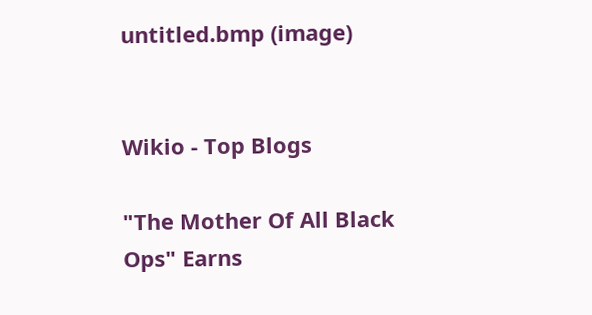untitled.bmp (image)


Wikio - Top Blogs

"The Mother Of All Black Ops" Earns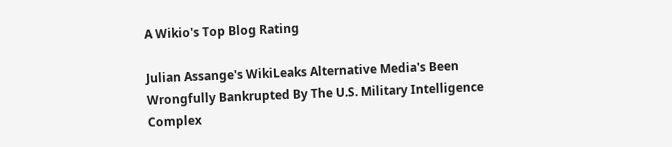A Wikio's Top Blog Rating

Julian Assange's WikiLeaks Alternative Media's Been Wrongfully Bankrupted By The U.S. Military Intelligence Complex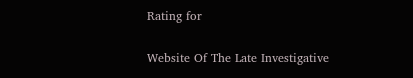Rating for

Website Of The Late Investigative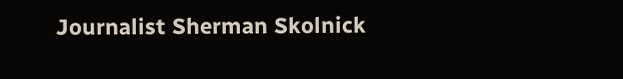Journalist Sherman Skolnick